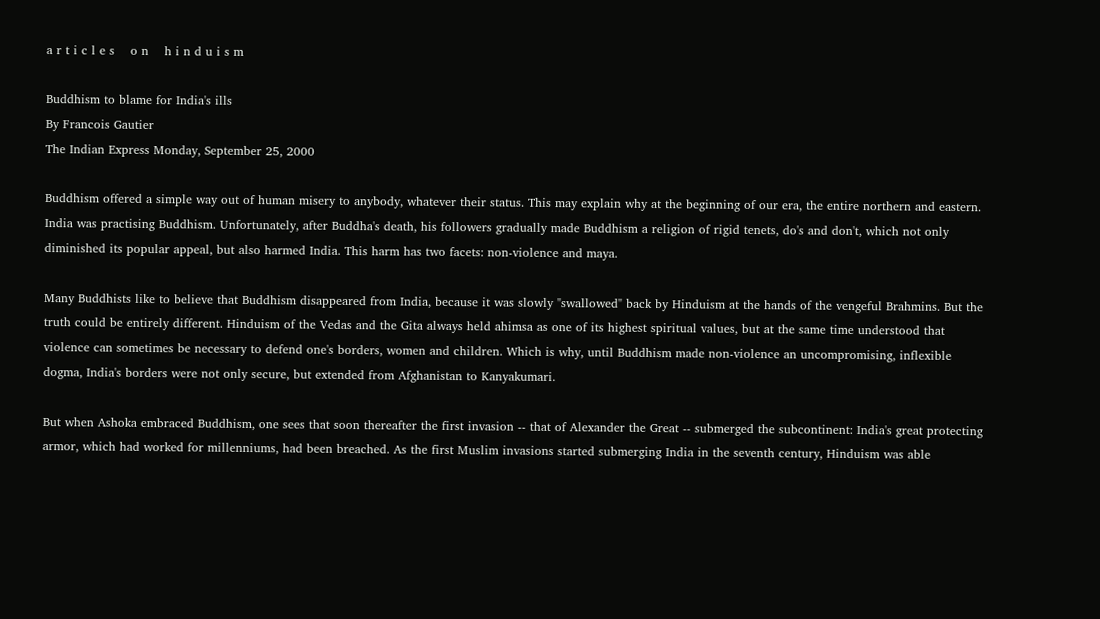a r t i c l e s    o n    h i n d u i s m

Buddhism to blame for India's ills
By Francois Gautier
The Indian Express Monday, September 25, 2000

Buddhism offered a simple way out of human misery to anybody, whatever their status. This may explain why at the beginning of our era, the entire northern and eastern. India was practising Buddhism. Unfortunately, after Buddha's death, his followers gradually made Buddhism a religion of rigid tenets, do's and don't, which not only
diminished its popular appeal, but also harmed India. This harm has two facets: non-violence and maya.

Many Buddhists like to believe that Buddhism disappeared from India, because it was slowly "swallowed" back by Hinduism at the hands of the vengeful Brahmins. But the truth could be entirely different. Hinduism of the Vedas and the Gita always held ahimsa as one of its highest spiritual values, but at the same time understood that
violence can sometimes be necessary to defend one's borders, women and children. Which is why, until Buddhism made non-violence an uncompromising, inflexible dogma, India's borders were not only secure, but extended from Afghanistan to Kanyakumari.

But when Ashoka embraced Buddhism, one sees that soon thereafter the first invasion -- that of Alexander the Great -- submerged the subcontinent: India's great protecting armor, which had worked for millenniums, had been breached. As the first Muslim invasions started submerging India in the seventh century, Hinduism was able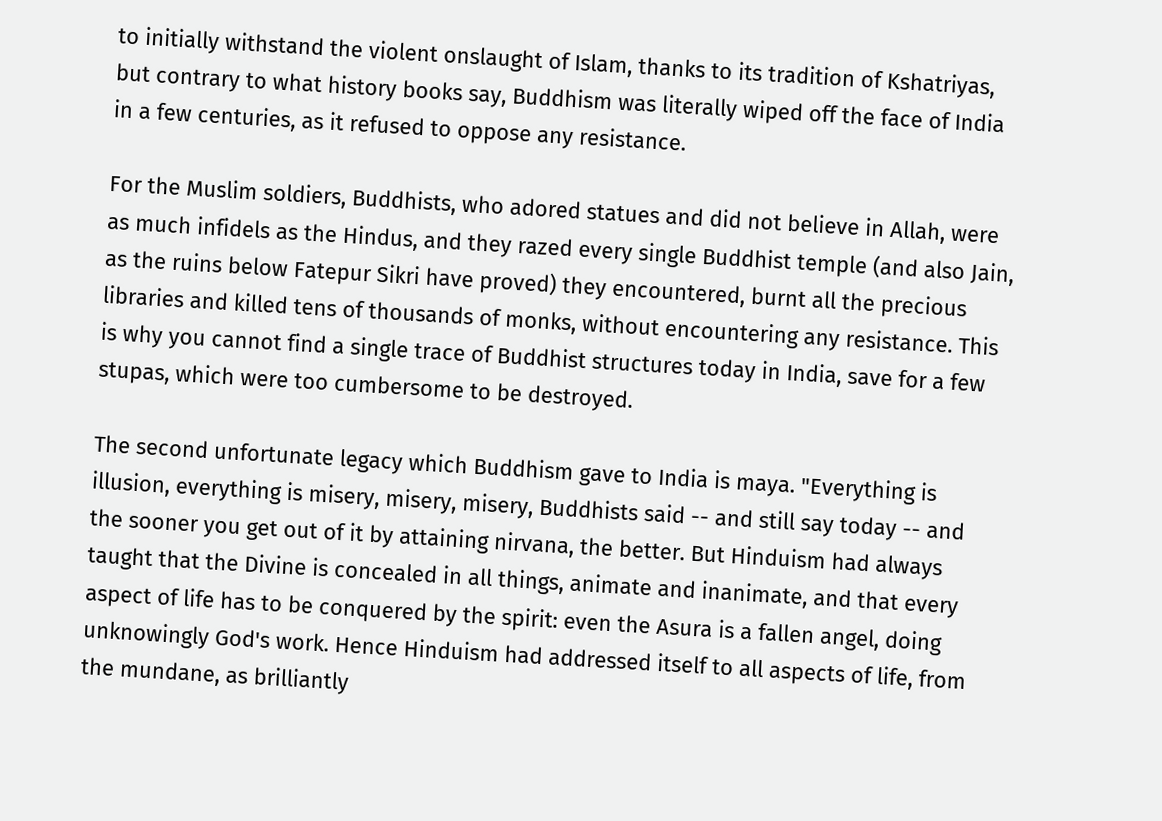to initially withstand the violent onslaught of Islam, thanks to its tradition of Kshatriyas, but contrary to what history books say, Buddhism was literally wiped off the face of India in a few centuries, as it refused to oppose any resistance.

For the Muslim soldiers, Buddhists, who adored statues and did not believe in Allah, were as much infidels as the Hindus, and they razed every single Buddhist temple (and also Jain, as the ruins below Fatepur Sikri have proved) they encountered, burnt all the precious libraries and killed tens of thousands of monks, without encountering any resistance. This is why you cannot find a single trace of Buddhist structures today in India, save for a few stupas, which were too cumbersome to be destroyed.

The second unfortunate legacy which Buddhism gave to India is maya. "Everything is illusion, everything is misery, misery, misery, Buddhists said -- and still say today -- and the sooner you get out of it by attaining nirvana, the better. But Hinduism had always taught that the Divine is concealed in all things, animate and inanimate, and that every aspect of life has to be conquered by the spirit: even the Asura is a fallen angel, doing unknowingly God's work. Hence Hinduism had addressed itself to all aspects of life, from the mundane, as brilliantly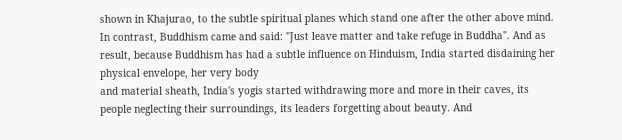shown in Khajurao, to the subtle spiritual planes which stand one after the other above mind. In contrast, Buddhism came and said: "Just leave matter and take refuge in Buddha". And as result, because Buddhism has had a subtle influence on Hinduism, India started disdaining her physical envelope, her very body
and material sheath, India's yogis started withdrawing more and more in their caves, its people neglecting their surroundings, its leaders forgetting about beauty. And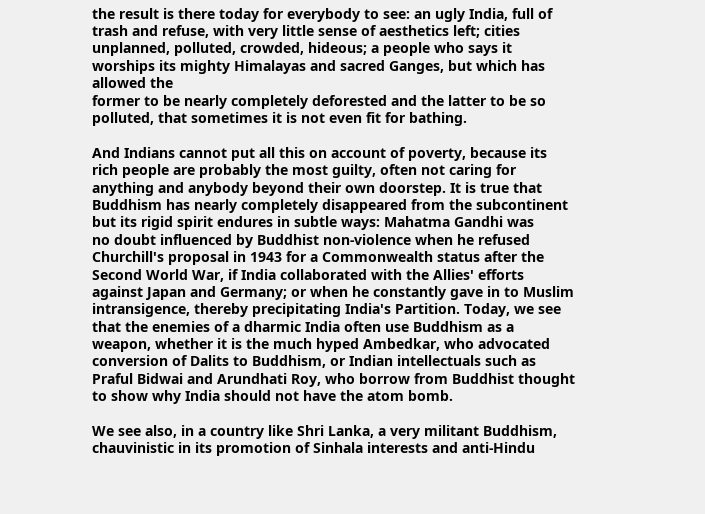the result is there today for everybody to see: an ugly India, full of trash and refuse, with very little sense of aesthetics left; cities unplanned, polluted, crowded, hideous; a people who says it worships its mighty Himalayas and sacred Ganges, but which has allowed the
former to be nearly completely deforested and the latter to be so polluted, that sometimes it is not even fit for bathing.

And Indians cannot put all this on account of poverty, because its rich people are probably the most guilty, often not caring for anything and anybody beyond their own doorstep. It is true that Buddhism has nearly completely disappeared from the subcontinent but its rigid spirit endures in subtle ways: Mahatma Gandhi was
no doubt influenced by Buddhist non-violence when he refused Churchill's proposal in 1943 for a Commonwealth status after the Second World War, if India collaborated with the Allies' efforts against Japan and Germany; or when he constantly gave in to Muslim intransigence, thereby precipitating India's Partition. Today, we see that the enemies of a dharmic India often use Buddhism as a weapon, whether it is the much hyped Ambedkar, who advocated conversion of Dalits to Buddhism, or Indian intellectuals such as Praful Bidwai and Arundhati Roy, who borrow from Buddhist thought to show why India should not have the atom bomb.

We see also, in a country like Shri Lanka, a very militant Buddhism, chauvinistic in its promotion of Sinhala interests and anti-Hindu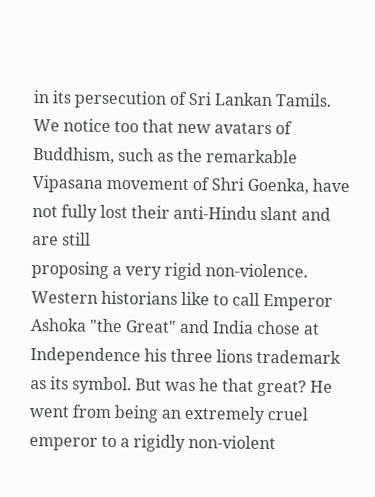in its persecution of Sri Lankan Tamils. We notice too that new avatars of Buddhism, such as the remarkable Vipasana movement of Shri Goenka, have not fully lost their anti-Hindu slant and are still
proposing a very rigid non-violence. Western historians like to call Emperor Ashoka "the Great" and India chose at Independence his three lions trademark as its symbol. But was he that great? He went from being an extremely cruel emperor to a rigidly non-violent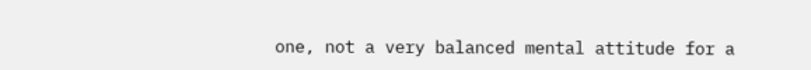one, not a very balanced mental attitude for a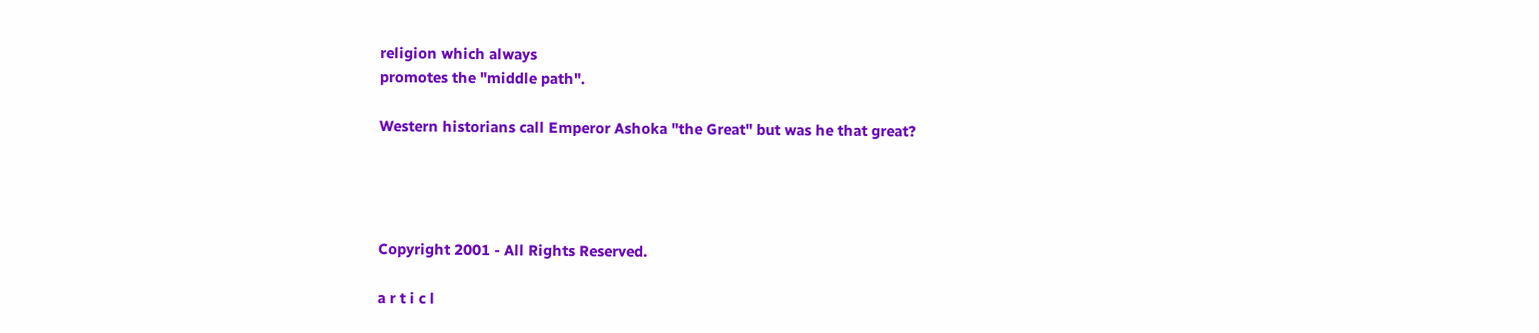religion which always
promotes the "middle path".

Western historians call Emperor Ashoka "the Great" but was he that great?




Copyright 2001 - All Rights Reserved.

a r t i c l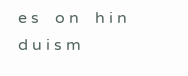e s    o n    h i n d u i s m